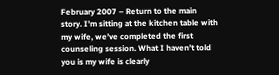February 2007 – Return to the main story. I’m sitting at the kitchen table with my wife, we’ve completed the first counseling session. What I haven’t told you is my wife is clearly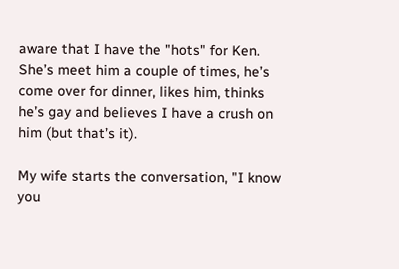aware that I have the "hots" for Ken. She’s meet him a couple of times, he’s come over for dinner, likes him, thinks he’s gay and believes I have a crush on him (but that’s it).

My wife starts the conversation, "I know you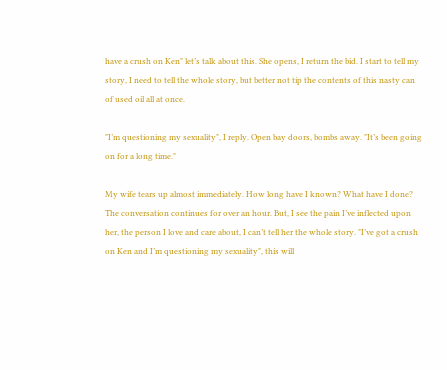have a crush on Ken" let’s talk about this. She opens, I return the bid. I start to tell my story, I need to tell the whole story, but better not tip the contents of this nasty can of used oil all at once.

"I’m questioning my sexuality", I reply. Open bay doors, bombs away. "It’s been going on for a long time."

My wife tears up almost immediately. How long have I known? What have I done? The conversation continues for over an hour. But, I see the pain I’ve inflected upon her, the person I love and care about, I can’t tell her the whole story. "I’ve got a crush on Ken and I’m questioning my sexuality", this will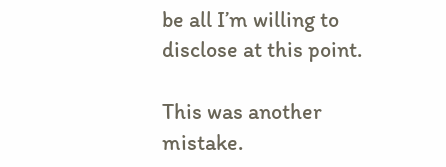be all I’m willing to disclose at this point.

This was another mistake.